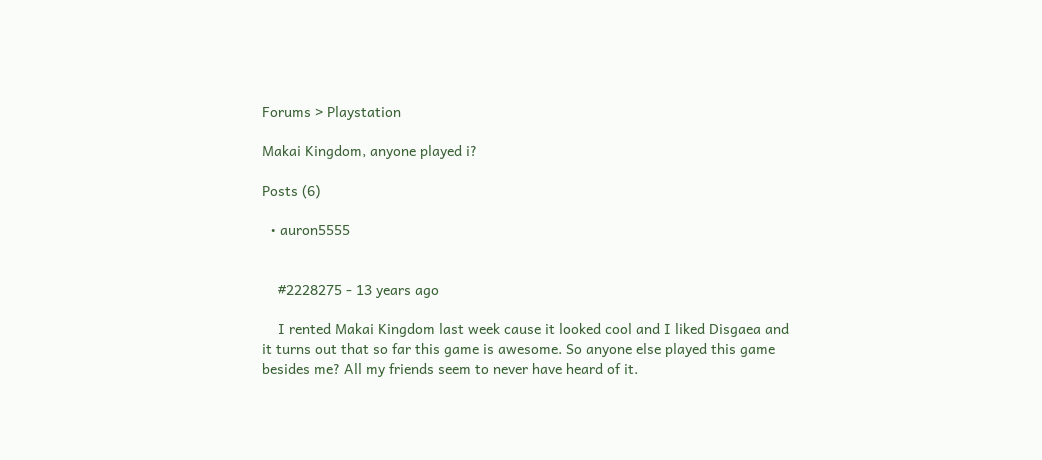Forums > Playstation

Makai Kingdom, anyone played i?

Posts (6)

  • auron5555


    #2228275 - 13 years ago

    I rented Makai Kingdom last week cause it looked cool and I liked Disgaea and it turns out that so far this game is awesome. So anyone else played this game besides me? All my friends seem to never have heard of it.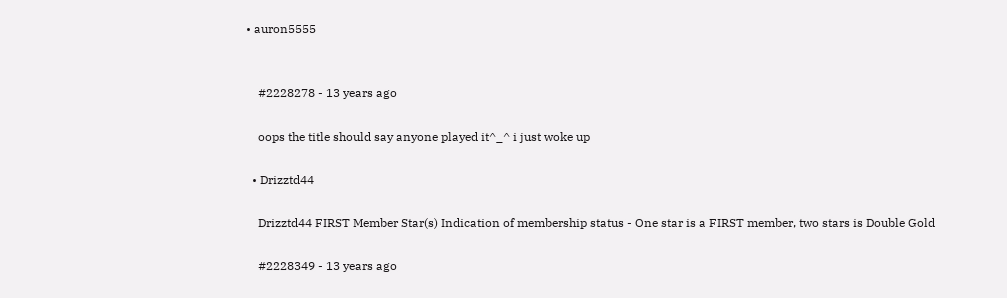• auron5555


    #2228278 - 13 years ago

    oops the title should say anyone played it^_^ i just woke up

  • Drizztd44

    Drizztd44 FIRST Member Star(s) Indication of membership status - One star is a FIRST member, two stars is Double Gold

    #2228349 - 13 years ago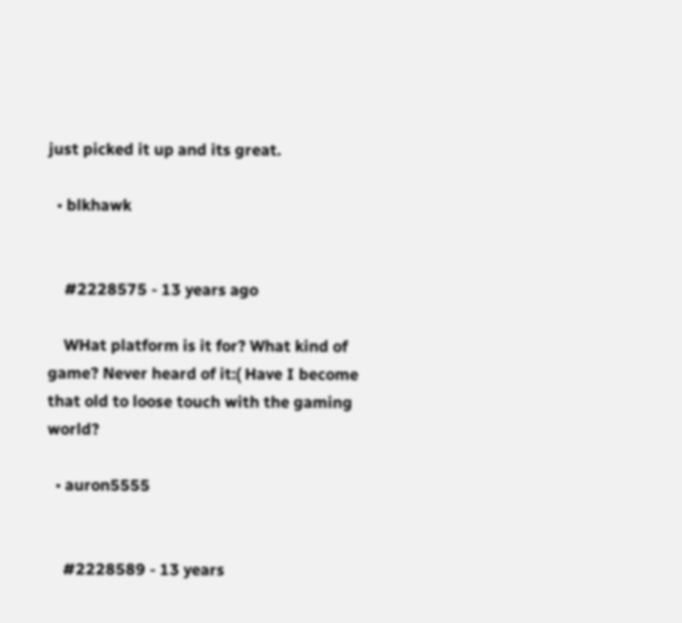just picked it up and its great.

  • blkhawk


    #2228575 - 13 years ago

    WHat platform is it for? What kind of game? Never heard of it:( Have I become that old to loose touch with the gaming world?

  • auron5555


    #2228589 - 13 years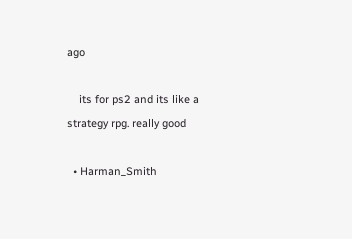ago

    its for ps2 and its like a strategy rpg. really good

  • Harman_Smith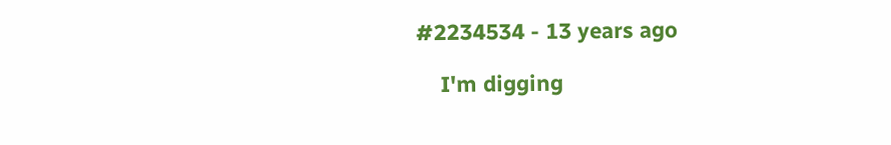#2234534 - 13 years ago

    I'm digging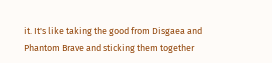it. It's like taking the good from Disgaea and Phantom Brave and sticking them together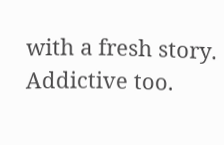with a fresh story. Addictive too.